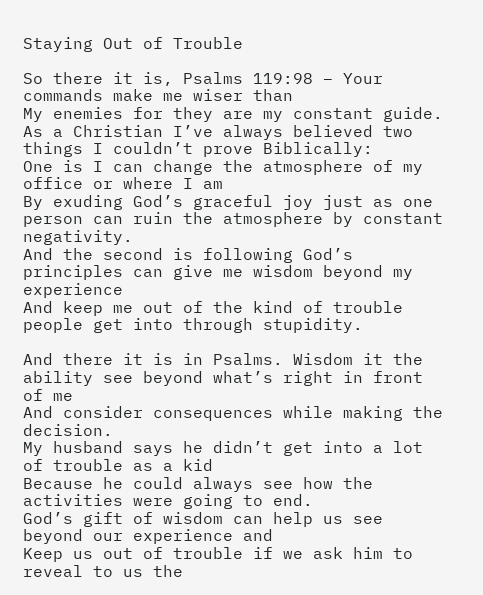Staying Out of Trouble

So there it is, Psalms 119:98 – Your commands make me wiser than
My enemies for they are my constant guide.
As a Christian I’ve always believed two things I couldn’t prove Biblically:
One is I can change the atmosphere of my office or where I am
By exuding God’s graceful joy just as one person can ruin the atmosphere by constant negativity.
And the second is following God’s principles can give me wisdom beyond my experience
And keep me out of the kind of trouble people get into through stupidity.

And there it is in Psalms. Wisdom it the ability see beyond what’s right in front of me
And consider consequences while making the decision.
My husband says he didn’t get into a lot of trouble as a kid
Because he could always see how the activities were going to end.
God’s gift of wisdom can help us see beyond our experience and
Keep us out of trouble if we ask him to reveal to us the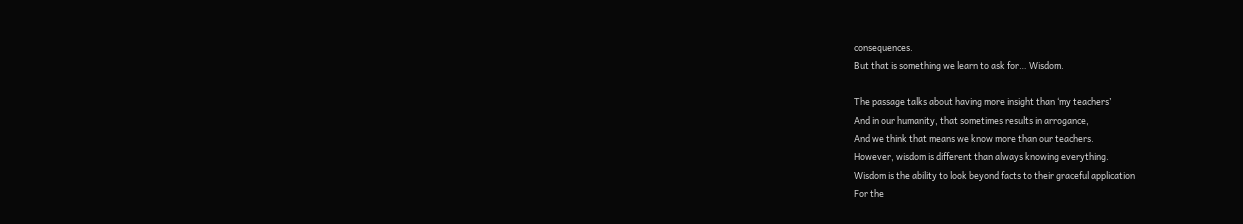consequences.
But that is something we learn to ask for… Wisdom.

The passage talks about having more insight than ‘my teachers’
And in our humanity, that sometimes results in arrogance,
And we think that means we know more than our teachers.
However, wisdom is different than always knowing everything.
Wisdom is the ability to look beyond facts to their graceful application
For the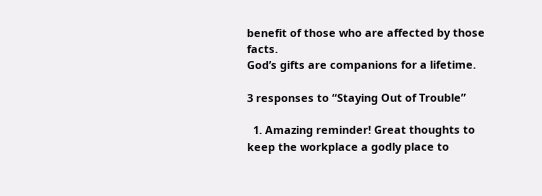benefit of those who are affected by those facts.
God’s gifts are companions for a lifetime.

3 responses to “Staying Out of Trouble”

  1. Amazing reminder! Great thoughts to keep the workplace a godly place to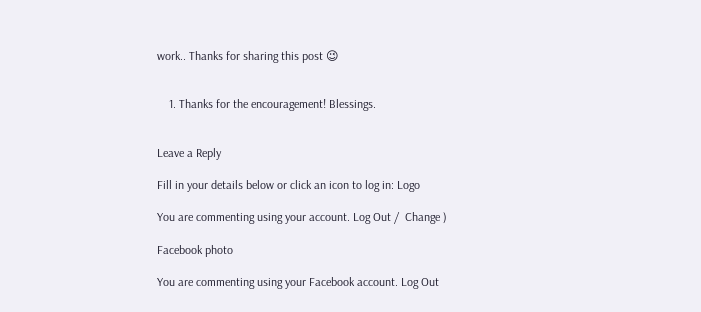work.. Thanks for sharing this post 😉


    1. Thanks for the encouragement! Blessings.


Leave a Reply

Fill in your details below or click an icon to log in: Logo

You are commenting using your account. Log Out /  Change )

Facebook photo

You are commenting using your Facebook account. Log Out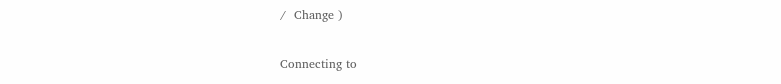/  Change )

Connecting to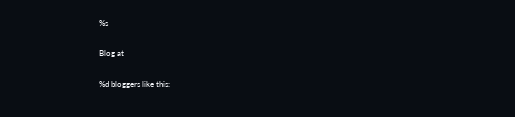%s

Blog at

%d bloggers like this: